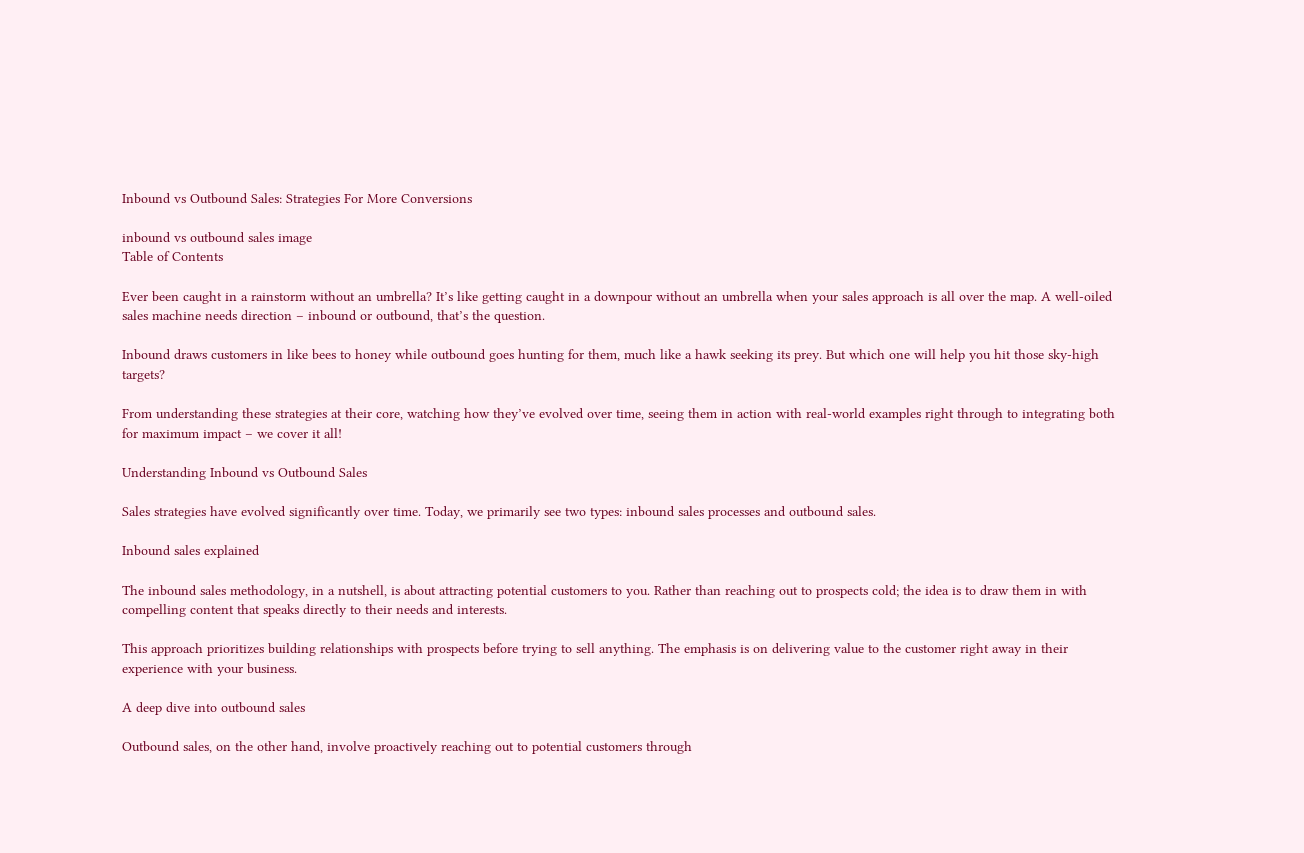Inbound vs Outbound Sales: Strategies For More Conversions

inbound vs outbound sales image
Table of Contents

Ever been caught in a rainstorm without an umbrella? It’s like getting caught in a downpour without an umbrella when your sales approach is all over the map. A well-oiled sales machine needs direction – inbound or outbound, that’s the question.

Inbound draws customers in like bees to honey while outbound goes hunting for them, much like a hawk seeking its prey. But which one will help you hit those sky-high targets?

From understanding these strategies at their core, watching how they’ve evolved over time, seeing them in action with real-world examples right through to integrating both for maximum impact – we cover it all!

Understanding Inbound vs Outbound Sales

Sales strategies have evolved significantly over time. Today, we primarily see two types: inbound sales processes and outbound sales.

Inbound sales explained

The inbound sales methodology, in a nutshell, is about attracting potential customers to you. Rather than reaching out to prospects cold; the idea is to draw them in with compelling content that speaks directly to their needs and interests.

This approach prioritizes building relationships with prospects before trying to sell anything. The emphasis is on delivering value to the customer right away in their experience with your business.

A deep dive into outbound sales

Outbound sales, on the other hand, involve proactively reaching out to potential customers through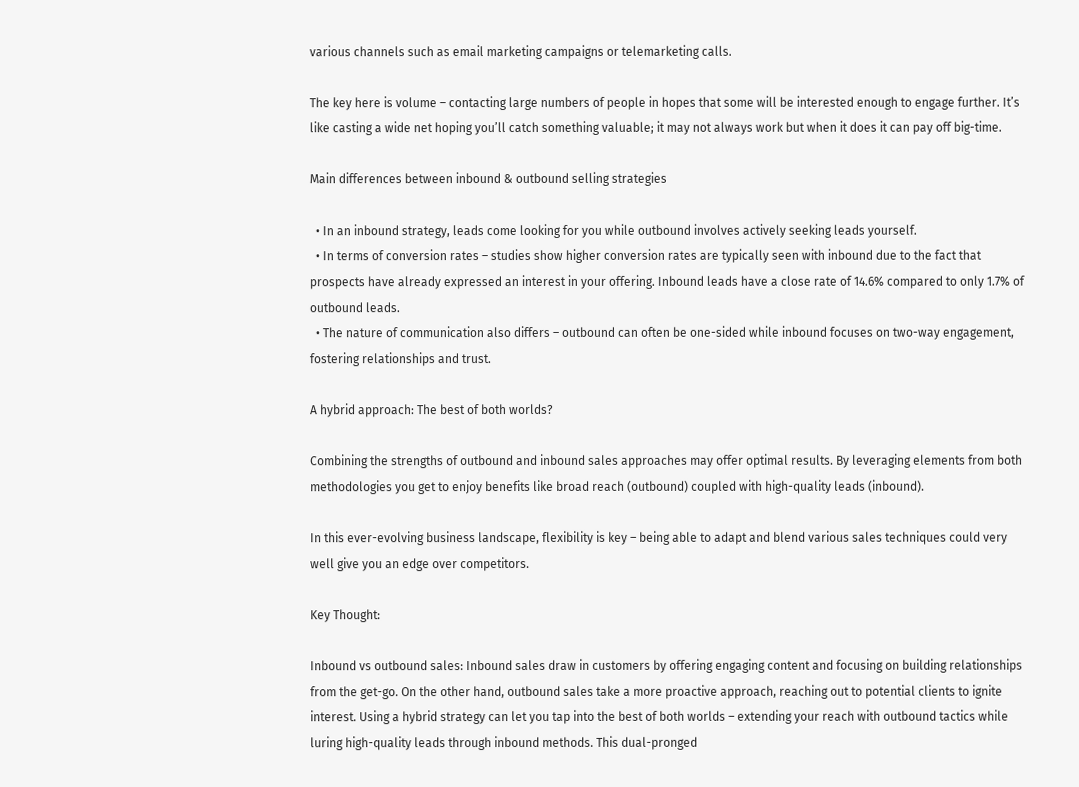various channels such as email marketing campaigns or telemarketing calls.

The key here is volume – contacting large numbers of people in hopes that some will be interested enough to engage further. It’s like casting a wide net hoping you’ll catch something valuable; it may not always work but when it does it can pay off big-time.

Main differences between inbound & outbound selling strategies

  • In an inbound strategy, leads come looking for you while outbound involves actively seeking leads yourself.
  • In terms of conversion rates – studies show higher conversion rates are typically seen with inbound due to the fact that prospects have already expressed an interest in your offering. Inbound leads have a close rate of 14.6% compared to only 1.7% of outbound leads.
  • The nature of communication also differs – outbound can often be one-sided while inbound focuses on two-way engagement, fostering relationships and trust.

A hybrid approach: The best of both worlds?

Combining the strengths of outbound and inbound sales approaches may offer optimal results. By leveraging elements from both methodologies you get to enjoy benefits like broad reach (outbound) coupled with high-quality leads (inbound).

In this ever-evolving business landscape, flexibility is key – being able to adapt and blend various sales techniques could very well give you an edge over competitors.

Key Thought:

Inbound vs outbound sales: Inbound sales draw in customers by offering engaging content and focusing on building relationships from the get-go. On the other hand, outbound sales take a more proactive approach, reaching out to potential clients to ignite interest. Using a hybrid strategy can let you tap into the best of both worlds – extending your reach with outbound tactics while luring high-quality leads through inbound methods. This dual-pronged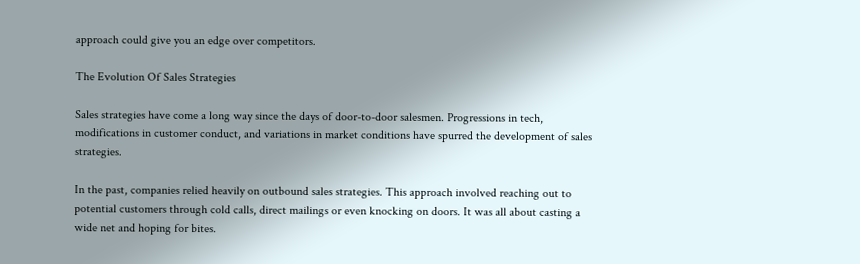approach could give you an edge over competitors.

The Evolution Of Sales Strategies

Sales strategies have come a long way since the days of door-to-door salesmen. Progressions in tech, modifications in customer conduct, and variations in market conditions have spurred the development of sales strategies.

In the past, companies relied heavily on outbound sales strategies. This approach involved reaching out to potential customers through cold calls, direct mailings or even knocking on doors. It was all about casting a wide net and hoping for bites.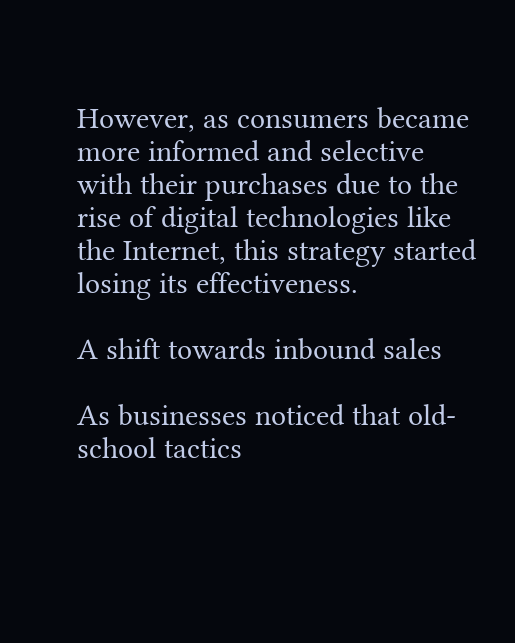However, as consumers became more informed and selective with their purchases due to the rise of digital technologies like the Internet, this strategy started losing its effectiveness.

A shift towards inbound sales

As businesses noticed that old-school tactics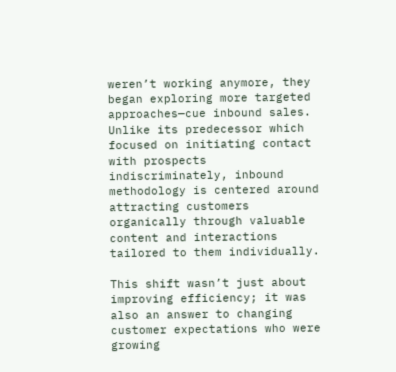weren’t working anymore, they began exploring more targeted approaches—cue inbound sales. Unlike its predecessor which focused on initiating contact with prospects indiscriminately, inbound methodology is centered around attracting customers organically through valuable content and interactions tailored to them individually.

This shift wasn’t just about improving efficiency; it was also an answer to changing customer expectations who were growing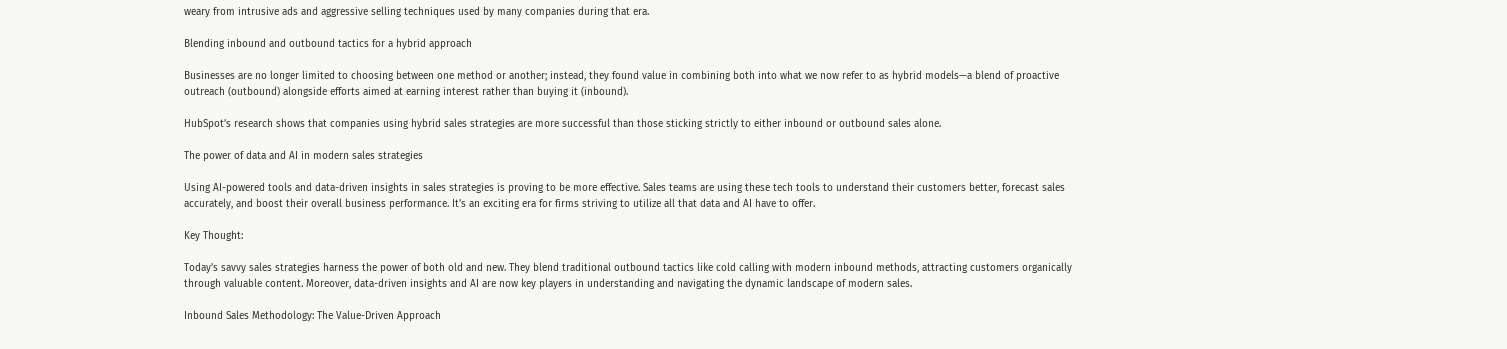weary from intrusive ads and aggressive selling techniques used by many companies during that era.

Blending inbound and outbound tactics for a hybrid approach

Businesses are no longer limited to choosing between one method or another; instead, they found value in combining both into what we now refer to as hybrid models—a blend of proactive outreach (outbound) alongside efforts aimed at earning interest rather than buying it (inbound).

HubSpot’s research shows that companies using hybrid sales strategies are more successful than those sticking strictly to either inbound or outbound sales alone.

The power of data and AI in modern sales strategies

Using AI-powered tools and data-driven insights in sales strategies is proving to be more effective. Sales teams are using these tech tools to understand their customers better, forecast sales accurately, and boost their overall business performance. It’s an exciting era for firms striving to utilize all that data and AI have to offer.

Key Thought:

Today’s savvy sales strategies harness the power of both old and new. They blend traditional outbound tactics like cold calling with modern inbound methods, attracting customers organically through valuable content. Moreover, data-driven insights and AI are now key players in understanding and navigating the dynamic landscape of modern sales.

Inbound Sales Methodology: The Value-Driven Approach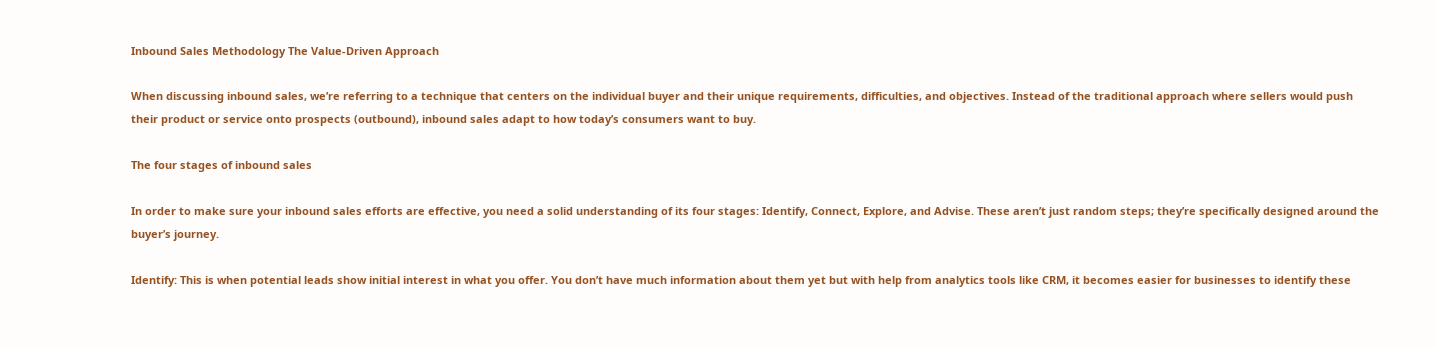Inbound Sales Methodology The Value-Driven Approach

When discussing inbound sales, we’re referring to a technique that centers on the individual buyer and their unique requirements, difficulties, and objectives. Instead of the traditional approach where sellers would push their product or service onto prospects (outbound), inbound sales adapt to how today’s consumers want to buy.

The four stages of inbound sales

In order to make sure your inbound sales efforts are effective, you need a solid understanding of its four stages: Identify, Connect, Explore, and Advise. These aren’t just random steps; they’re specifically designed around the buyer’s journey.

Identify: This is when potential leads show initial interest in what you offer. You don’t have much information about them yet but with help from analytics tools like CRM, it becomes easier for businesses to identify these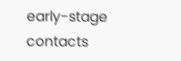early-stage contacts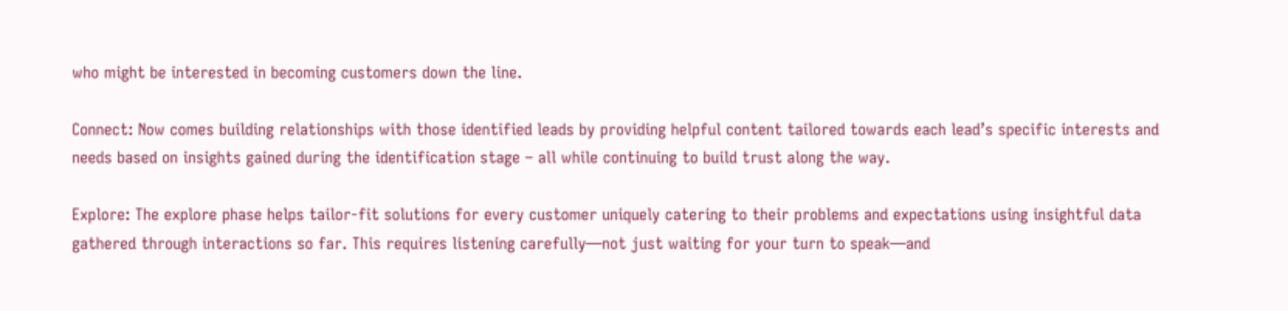who might be interested in becoming customers down the line.

Connect: Now comes building relationships with those identified leads by providing helpful content tailored towards each lead’s specific interests and needs based on insights gained during the identification stage – all while continuing to build trust along the way.

Explore: The explore phase helps tailor-fit solutions for every customer uniquely catering to their problems and expectations using insightful data gathered through interactions so far. This requires listening carefully—not just waiting for your turn to speak—and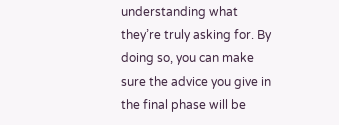understanding what they’re truly asking for. By doing so, you can make sure the advice you give in the final phase will be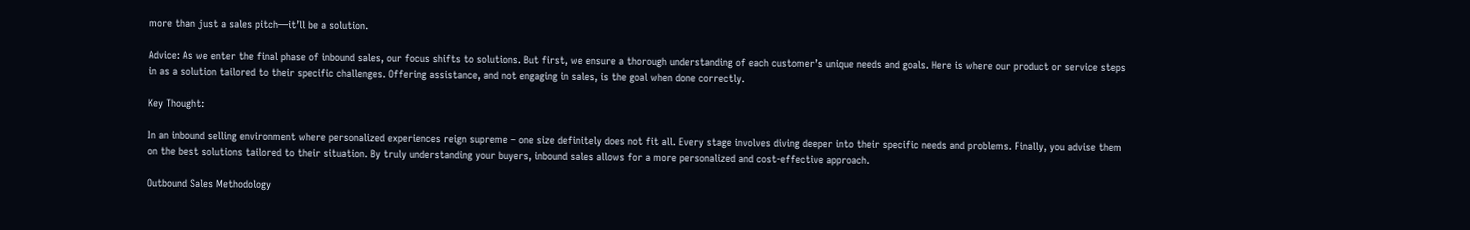more than just a sales pitch—it’ll be a solution.

Advice: As we enter the final phase of inbound sales, our focus shifts to solutions. But first, we ensure a thorough understanding of each customer’s unique needs and goals. Here is where our product or service steps in as a solution tailored to their specific challenges. Offering assistance, and not engaging in sales, is the goal when done correctly.

Key Thought:

In an inbound selling environment where personalized experiences reign supreme – one size definitely does not fit all. Every stage involves diving deeper into their specific needs and problems. Finally, you advise them on the best solutions tailored to their situation. By truly understanding your buyers, inbound sales allows for a more personalized and cost-effective approach.

Outbound Sales Methodology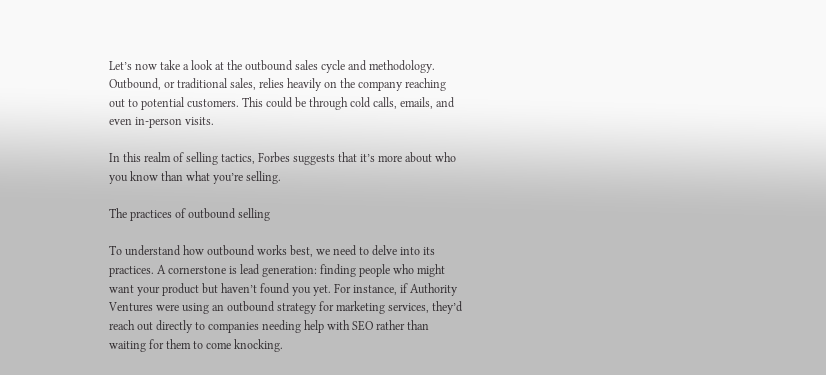Let’s now take a look at the outbound sales cycle and methodology. Outbound, or traditional sales, relies heavily on the company reaching out to potential customers. This could be through cold calls, emails, and even in-person visits.

In this realm of selling tactics, Forbes suggests that it’s more about who you know than what you’re selling.

The practices of outbound selling

To understand how outbound works best, we need to delve into its practices. A cornerstone is lead generation: finding people who might want your product but haven’t found you yet. For instance, if Authority Ventures were using an outbound strategy for marketing services, they’d reach out directly to companies needing help with SEO rather than waiting for them to come knocking.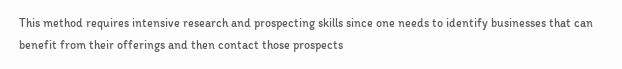This method requires intensive research and prospecting skills since one needs to identify businesses that can benefit from their offerings and then contact those prospects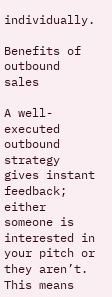individually.

Benefits of outbound sales

A well-executed outbound strategy gives instant feedback; either someone is interested in your pitch or they aren’t. This means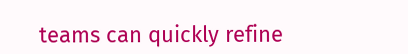teams can quickly refine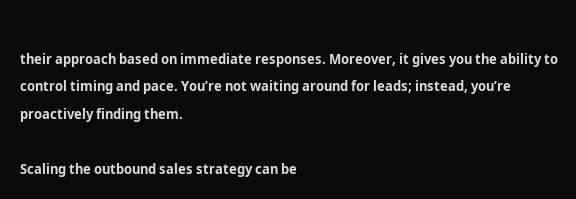their approach based on immediate responses. Moreover, it gives you the ability to control timing and pace. You’re not waiting around for leads; instead, you’re proactively finding them.

Scaling the outbound sales strategy can be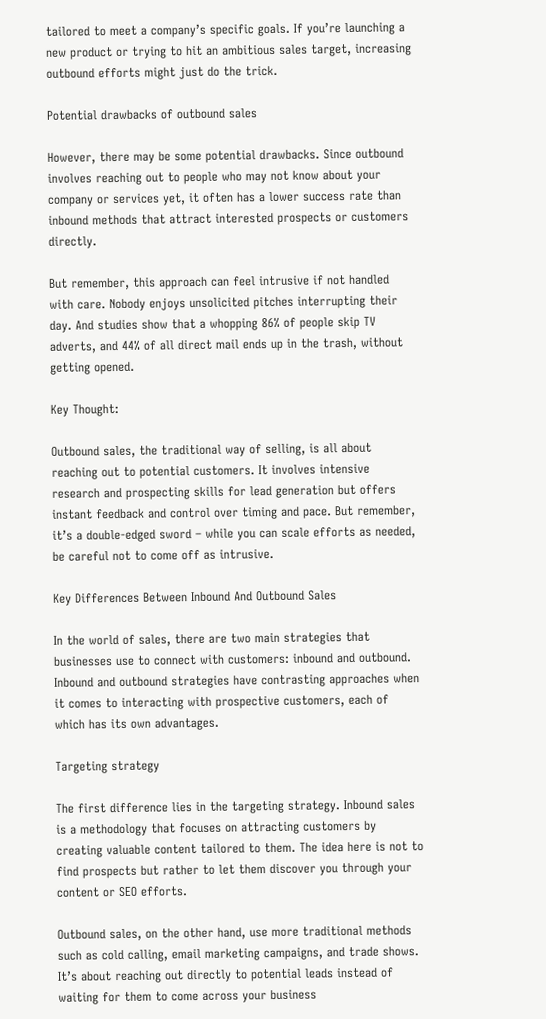tailored to meet a company’s specific goals. If you’re launching a new product or trying to hit an ambitious sales target, increasing outbound efforts might just do the trick.

Potential drawbacks of outbound sales

However, there may be some potential drawbacks. Since outbound involves reaching out to people who may not know about your company or services yet, it often has a lower success rate than inbound methods that attract interested prospects or customers directly.

But remember, this approach can feel intrusive if not handled with care. Nobody enjoys unsolicited pitches interrupting their day. And studies show that a whopping 86% of people skip TV adverts, and 44% of all direct mail ends up in the trash, without getting opened.

Key Thought:

Outbound sales, the traditional way of selling, is all about reaching out to potential customers. It involves intensive research and prospecting skills for lead generation but offers instant feedback and control over timing and pace. But remember, it’s a double-edged sword – while you can scale efforts as needed, be careful not to come off as intrusive.

Key Differences Between Inbound And Outbound Sales

In the world of sales, there are two main strategies that businesses use to connect with customers: inbound and outbound. Inbound and outbound strategies have contrasting approaches when it comes to interacting with prospective customers, each of which has its own advantages.

Targeting strategy

The first difference lies in the targeting strategy. Inbound sales is a methodology that focuses on attracting customers by creating valuable content tailored to them. The idea here is not to find prospects but rather to let them discover you through your content or SEO efforts.

Outbound sales, on the other hand, use more traditional methods such as cold calling, email marketing campaigns, and trade shows. It’s about reaching out directly to potential leads instead of waiting for them to come across your business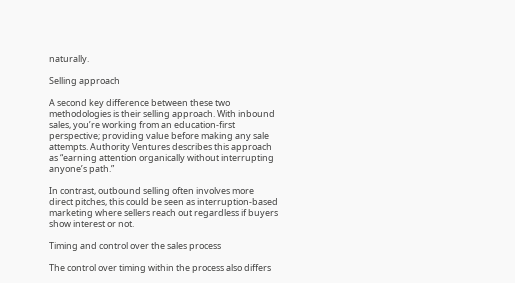naturally.

Selling approach

A second key difference between these two methodologies is their selling approach. With inbound sales, you’re working from an education-first perspective; providing value before making any sale attempts. Authority Ventures describes this approach as “earning attention organically without interrupting anyone’s path.”

In contrast, outbound selling often involves more direct pitches, this could be seen as interruption-based marketing where sellers reach out regardless if buyers show interest or not.

Timing and control over the sales process

The control over timing within the process also differs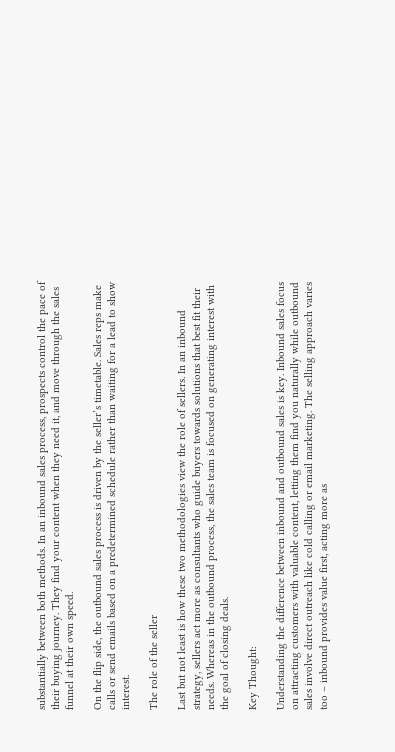substantially between both methods. In an inbound sales process, prospects control the pace of their buying journey. They find your content when they need it, and move through the sales funnel at their own speed.

On the flip side, the outbound sales process is driven by the seller’s timetable. Sales reps make calls or send emails based on a predetermined schedule rather than waiting for a lead to show interest.

The role of the seller

Last but not least is how these two methodologies view the role of sellers. In an inbound strategy, sellers act more as consultants who guide buyers towards solutions that best fit their needs. Whereas in the outbound process, the sales team is focused on generating interest with the goal of closing deals.

Key Thought:

Understanding the difference between inbound and outbound sales is key. Inbound sales focus on attracting customers with valuable content, letting them find you naturally while outbound sales involve direct outreach like cold calling or email marketing. The selling approach varies too – inbound provides value first, acting more as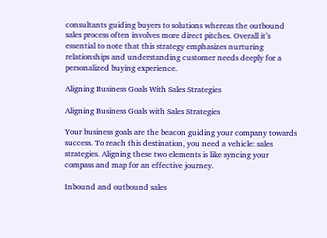consultants guiding buyers to solutions whereas the outbound sales process often involves more direct pitches. Overall it’s essential to note that this strategy emphasizes nurturing relationships and understanding customer needs deeply for a personalized buying experience.

Aligning Business Goals With Sales Strategies

Aligning Business Goals with Sales Strategies

Your business goals are the beacon guiding your company towards success. To reach this destination, you need a vehicle: sales strategies. Aligning these two elements is like syncing your compass and map for an effective journey.

Inbound and outbound sales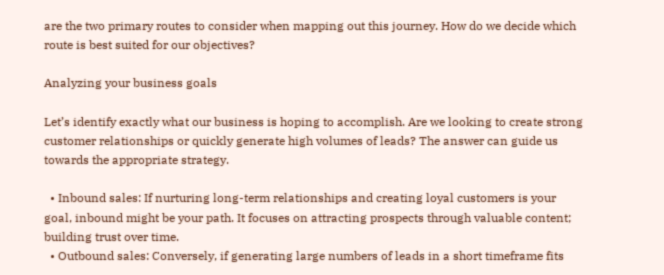are the two primary routes to consider when mapping out this journey. How do we decide which route is best suited for our objectives?

Analyzing your business goals

Let’s identify exactly what our business is hoping to accomplish. Are we looking to create strong customer relationships or quickly generate high volumes of leads? The answer can guide us towards the appropriate strategy.

  • Inbound sales: If nurturing long-term relationships and creating loyal customers is your goal, inbound might be your path. It focuses on attracting prospects through valuable content; building trust over time.
  • Outbound sales: Conversely, if generating large numbers of leads in a short timeframe fits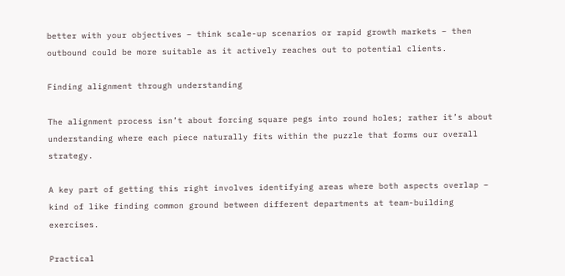better with your objectives – think scale-up scenarios or rapid growth markets – then outbound could be more suitable as it actively reaches out to potential clients.

Finding alignment through understanding

The alignment process isn’t about forcing square pegs into round holes; rather it’s about understanding where each piece naturally fits within the puzzle that forms our overall strategy.

A key part of getting this right involves identifying areas where both aspects overlap – kind of like finding common ground between different departments at team-building exercises.

Practical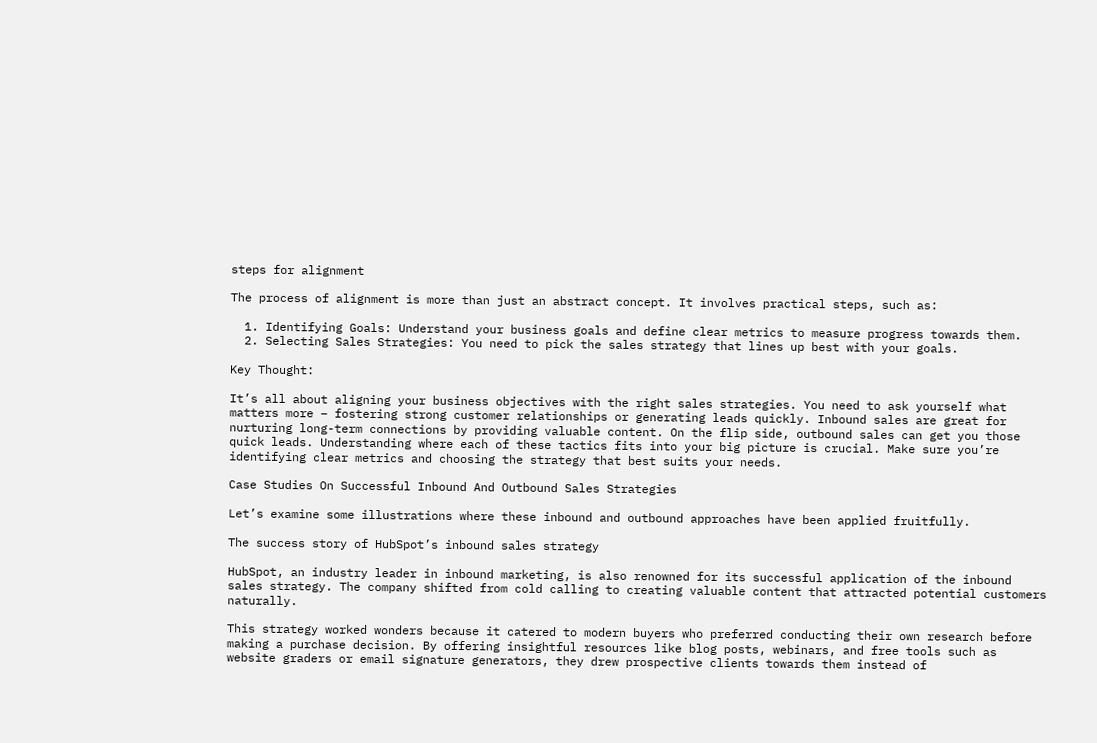steps for alignment

The process of alignment is more than just an abstract concept. It involves practical steps, such as:

  1. Identifying Goals: Understand your business goals and define clear metrics to measure progress towards them.
  2. Selecting Sales Strategies: You need to pick the sales strategy that lines up best with your goals.

Key Thought:

It’s all about aligning your business objectives with the right sales strategies. You need to ask yourself what matters more – fostering strong customer relationships or generating leads quickly. Inbound sales are great for nurturing long-term connections by providing valuable content. On the flip side, outbound sales can get you those quick leads. Understanding where each of these tactics fits into your big picture is crucial. Make sure you’re identifying clear metrics and choosing the strategy that best suits your needs.

Case Studies On Successful Inbound And Outbound Sales Strategies

Let’s examine some illustrations where these inbound and outbound approaches have been applied fruitfully.

The success story of HubSpot’s inbound sales strategy

HubSpot, an industry leader in inbound marketing, is also renowned for its successful application of the inbound sales strategy. The company shifted from cold calling to creating valuable content that attracted potential customers naturally.

This strategy worked wonders because it catered to modern buyers who preferred conducting their own research before making a purchase decision. By offering insightful resources like blog posts, webinars, and free tools such as website graders or email signature generators, they drew prospective clients towards them instead of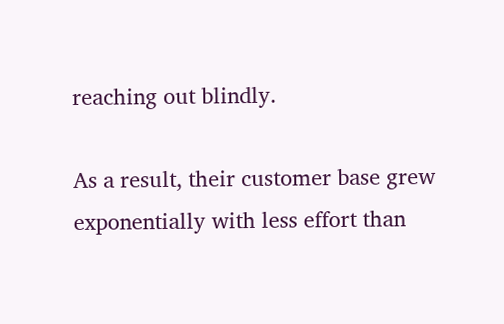reaching out blindly.

As a result, their customer base grew exponentially with less effort than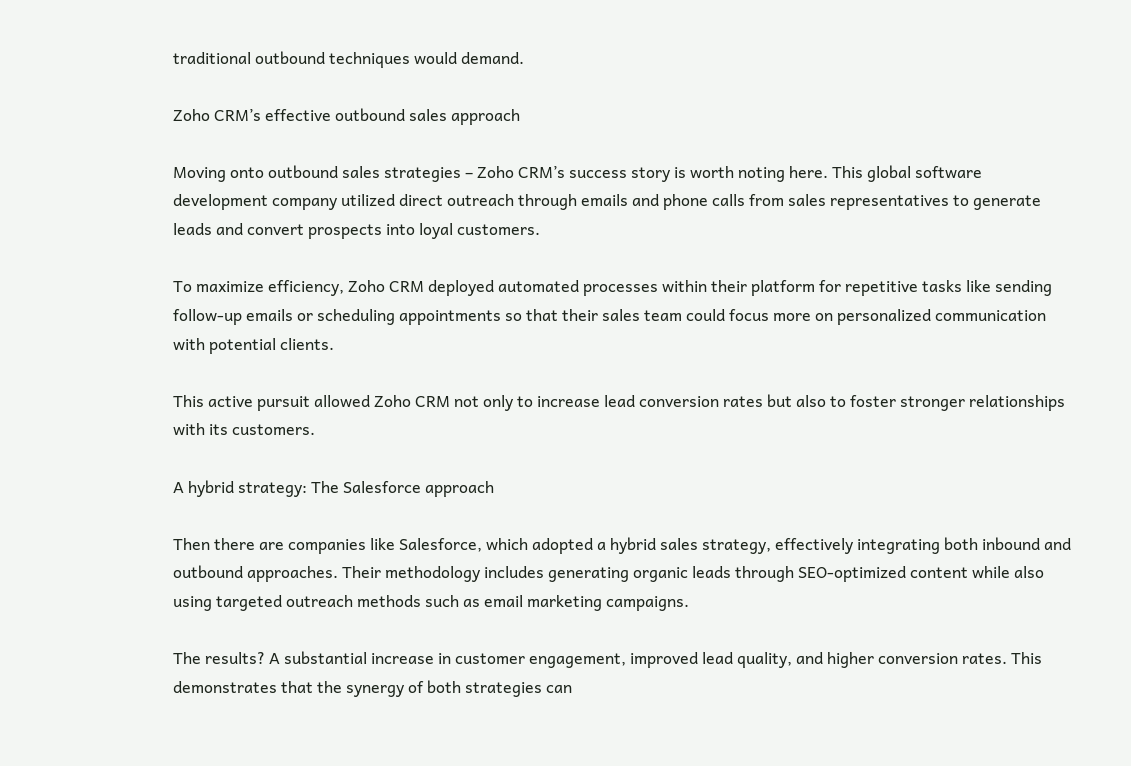traditional outbound techniques would demand.

Zoho CRM’s effective outbound sales approach

Moving onto outbound sales strategies – Zoho CRM’s success story is worth noting here. This global software development company utilized direct outreach through emails and phone calls from sales representatives to generate leads and convert prospects into loyal customers.

To maximize efficiency, Zoho CRM deployed automated processes within their platform for repetitive tasks like sending follow-up emails or scheduling appointments so that their sales team could focus more on personalized communication with potential clients.

This active pursuit allowed Zoho CRM not only to increase lead conversion rates but also to foster stronger relationships with its customers.

A hybrid strategy: The Salesforce approach

Then there are companies like Salesforce, which adopted a hybrid sales strategy, effectively integrating both inbound and outbound approaches. Their methodology includes generating organic leads through SEO-optimized content while also using targeted outreach methods such as email marketing campaigns.

The results? A substantial increase in customer engagement, improved lead quality, and higher conversion rates. This demonstrates that the synergy of both strategies can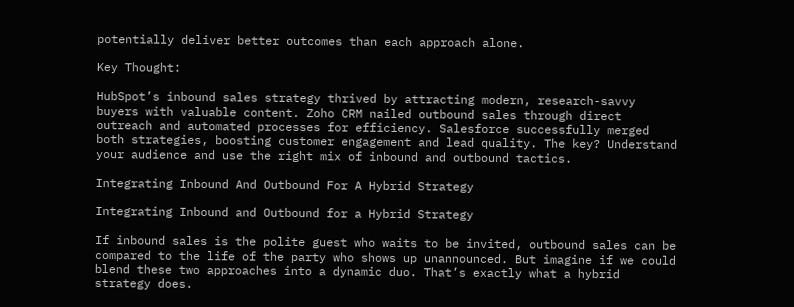potentially deliver better outcomes than each approach alone.

Key Thought:

HubSpot’s inbound sales strategy thrived by attracting modern, research-savvy buyers with valuable content. Zoho CRM nailed outbound sales through direct outreach and automated processes for efficiency. Salesforce successfully merged both strategies, boosting customer engagement and lead quality. The key? Understand your audience and use the right mix of inbound and outbound tactics.

Integrating Inbound And Outbound For A Hybrid Strategy

Integrating Inbound and Outbound for a Hybrid Strategy

If inbound sales is the polite guest who waits to be invited, outbound sales can be compared to the life of the party who shows up unannounced. But imagine if we could blend these two approaches into a dynamic duo. That’s exactly what a hybrid strategy does.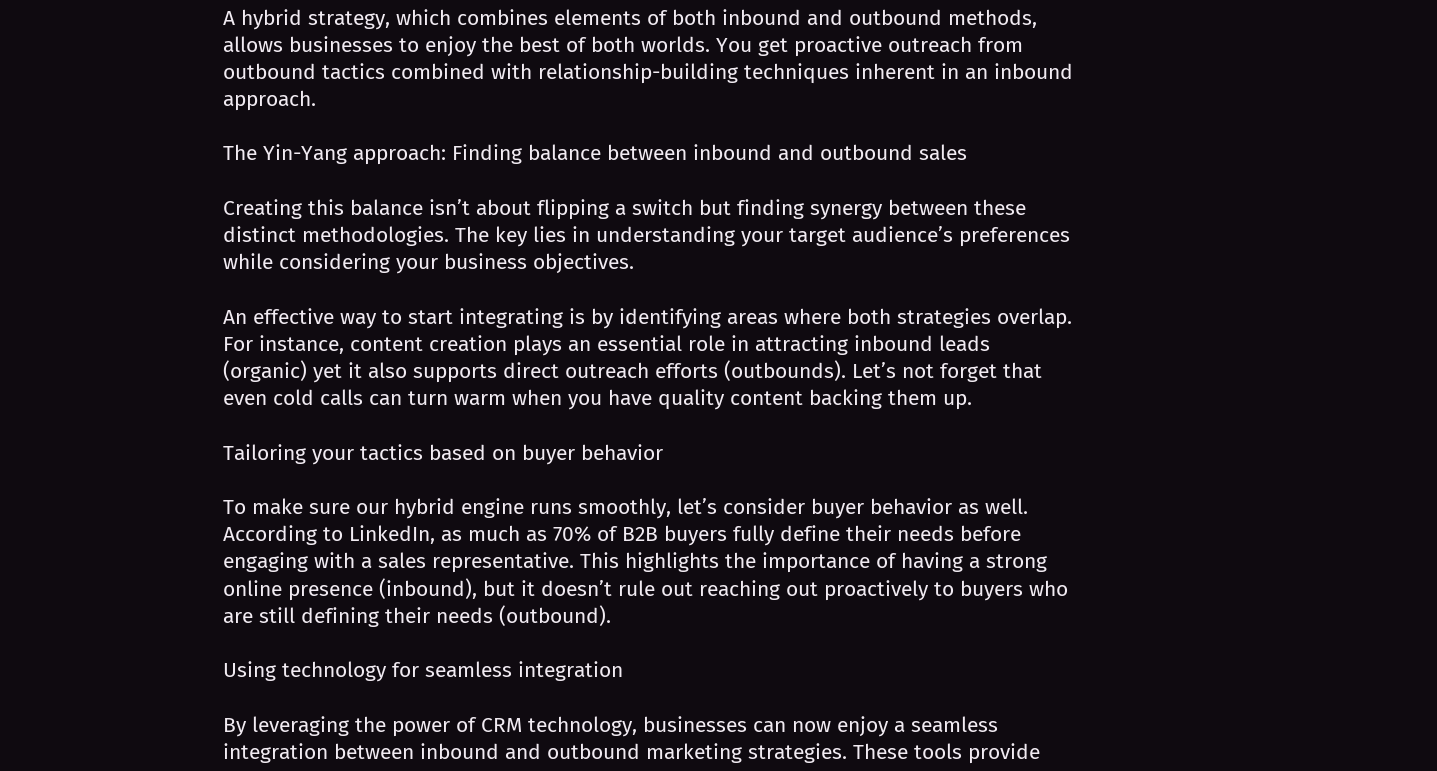A hybrid strategy, which combines elements of both inbound and outbound methods, allows businesses to enjoy the best of both worlds. You get proactive outreach from outbound tactics combined with relationship-building techniques inherent in an inbound approach.

The Yin-Yang approach: Finding balance between inbound and outbound sales

Creating this balance isn’t about flipping a switch but finding synergy between these distinct methodologies. The key lies in understanding your target audience’s preferences while considering your business objectives.

An effective way to start integrating is by identifying areas where both strategies overlap. For instance, content creation plays an essential role in attracting inbound leads (organic) yet it also supports direct outreach efforts (outbounds). Let’s not forget that even cold calls can turn warm when you have quality content backing them up.

Tailoring your tactics based on buyer behavior

To make sure our hybrid engine runs smoothly, let’s consider buyer behavior as well. According to LinkedIn, as much as 70% of B2B buyers fully define their needs before engaging with a sales representative. This highlights the importance of having a strong online presence (inbound), but it doesn’t rule out reaching out proactively to buyers who are still defining their needs (outbound).

Using technology for seamless integration

By leveraging the power of CRM technology, businesses can now enjoy a seamless integration between inbound and outbound marketing strategies. These tools provide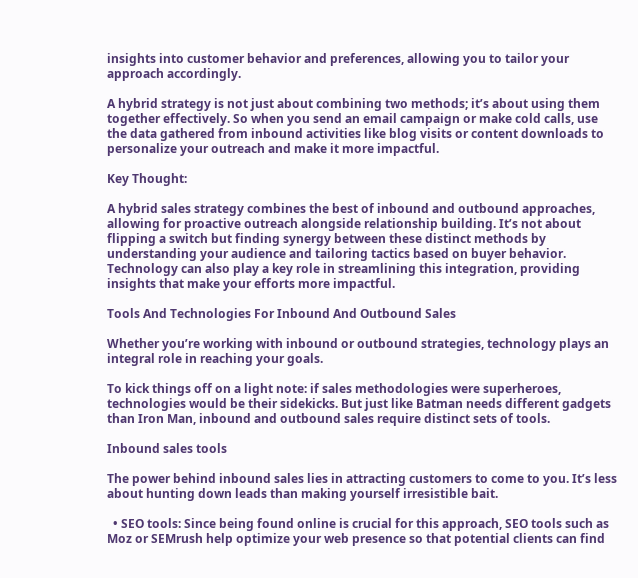insights into customer behavior and preferences, allowing you to tailor your approach accordingly.

A hybrid strategy is not just about combining two methods; it’s about using them together effectively. So when you send an email campaign or make cold calls, use the data gathered from inbound activities like blog visits or content downloads to personalize your outreach and make it more impactful.

Key Thought:

A hybrid sales strategy combines the best of inbound and outbound approaches, allowing for proactive outreach alongside relationship building. It’s not about flipping a switch but finding synergy between these distinct methods by understanding your audience and tailoring tactics based on buyer behavior. Technology can also play a key role in streamlining this integration, providing insights that make your efforts more impactful.

Tools And Technologies For Inbound And Outbound Sales

Whether you’re working with inbound or outbound strategies, technology plays an integral role in reaching your goals.

To kick things off on a light note: if sales methodologies were superheroes, technologies would be their sidekicks. But just like Batman needs different gadgets than Iron Man, inbound and outbound sales require distinct sets of tools.

Inbound sales tools

The power behind inbound sales lies in attracting customers to come to you. It’s less about hunting down leads than making yourself irresistible bait.

  • SEO tools: Since being found online is crucial for this approach, SEO tools such as Moz or SEMrush help optimize your web presence so that potential clients can find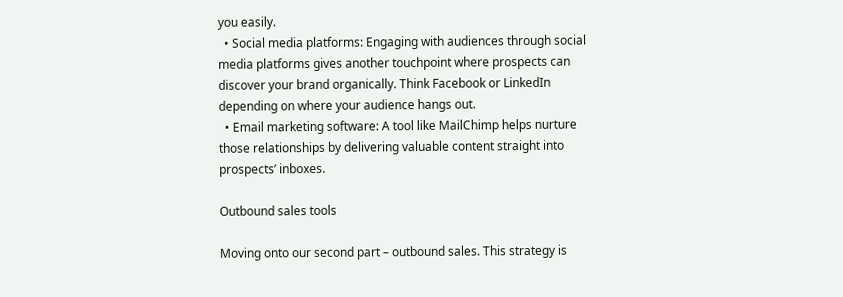you easily.
  • Social media platforms: Engaging with audiences through social media platforms gives another touchpoint where prospects can discover your brand organically. Think Facebook or LinkedIn depending on where your audience hangs out.
  • Email marketing software: A tool like MailChimp helps nurture those relationships by delivering valuable content straight into prospects’ inboxes.

Outbound sales tools

Moving onto our second part – outbound sales. This strategy is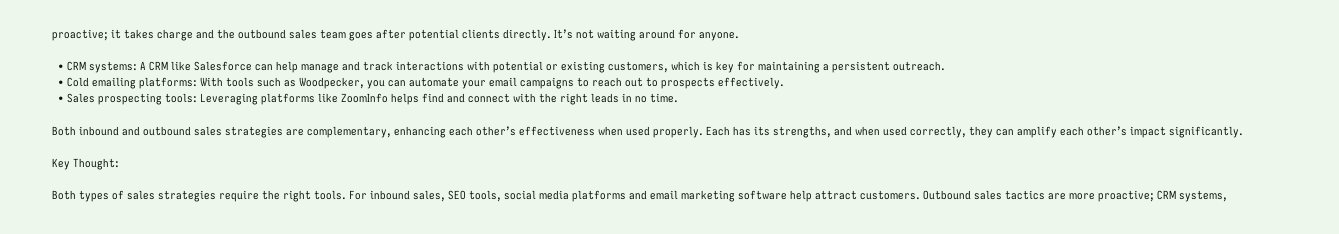proactive; it takes charge and the outbound sales team goes after potential clients directly. It’s not waiting around for anyone.

  • CRM systems: A CRM like Salesforce can help manage and track interactions with potential or existing customers, which is key for maintaining a persistent outreach.
  • Cold emailing platforms: With tools such as Woodpecker, you can automate your email campaigns to reach out to prospects effectively.
  • Sales prospecting tools: Leveraging platforms like ZoomInfo helps find and connect with the right leads in no time.

Both inbound and outbound sales strategies are complementary, enhancing each other’s effectiveness when used properly. Each has its strengths, and when used correctly, they can amplify each other’s impact significantly.

Key Thought:

Both types of sales strategies require the right tools. For inbound sales, SEO tools, social media platforms and email marketing software help attract customers. Outbound sales tactics are more proactive; CRM systems,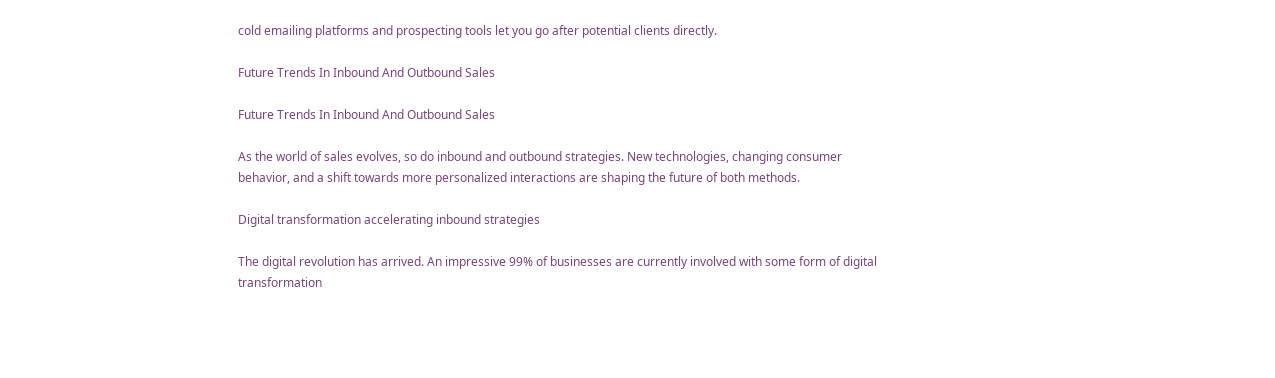cold emailing platforms and prospecting tools let you go after potential clients directly.

Future Trends In Inbound And Outbound Sales

Future Trends In Inbound And Outbound Sales

As the world of sales evolves, so do inbound and outbound strategies. New technologies, changing consumer behavior, and a shift towards more personalized interactions are shaping the future of both methods.

Digital transformation accelerating inbound strategies

The digital revolution has arrived. An impressive 99% of businesses are currently involved with some form of digital transformation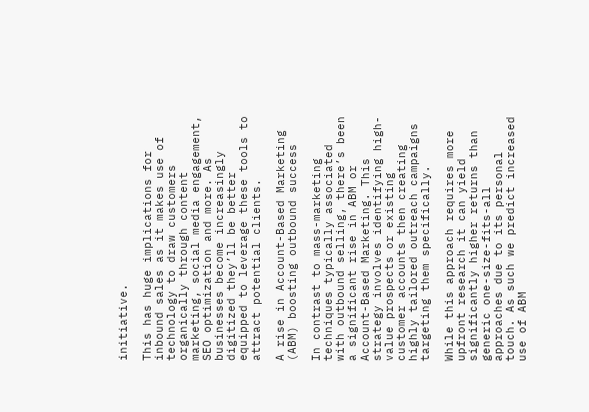initiative.

This has huge implications for inbound sales as it makes use of technology to draw customers organically through content marketing, social media engagement, SEO optimization and more. As businesses become increasingly digitized they’ll be better equipped to leverage these tools to attract potential clients.

A rise in Account-Based Marketing (ABM) boosting outbound success

In contrast to mass-marketing techniques typically associated with outbound selling, there’s been a significant rise in ABM or Account-Based Marketing. This strategy involves identifying high-value prospects or existing customer accounts then creating highly tailored outreach campaigns targeting them specifically.

While this approach requires more upfront research it can yield significantly higher returns than generic one-size-fits-all approaches due to its personal touch. As such we predict increased use of ABM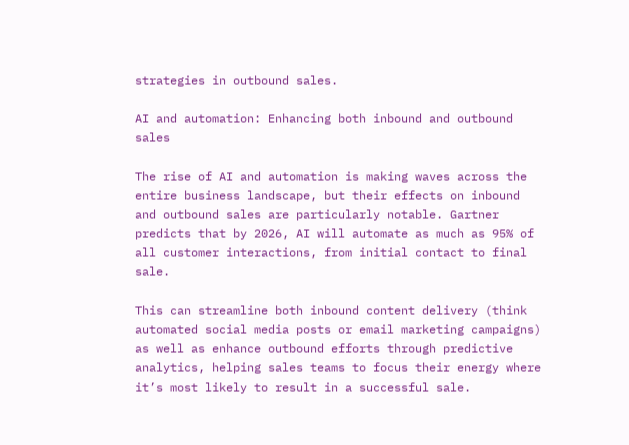strategies in outbound sales.

AI and automation: Enhancing both inbound and outbound sales

The rise of AI and automation is making waves across the entire business landscape, but their effects on inbound and outbound sales are particularly notable. Gartner predicts that by 2026, AI will automate as much as 95% of all customer interactions, from initial contact to final sale.

This can streamline both inbound content delivery (think automated social media posts or email marketing campaigns) as well as enhance outbound efforts through predictive analytics, helping sales teams to focus their energy where it’s most likely to result in a successful sale.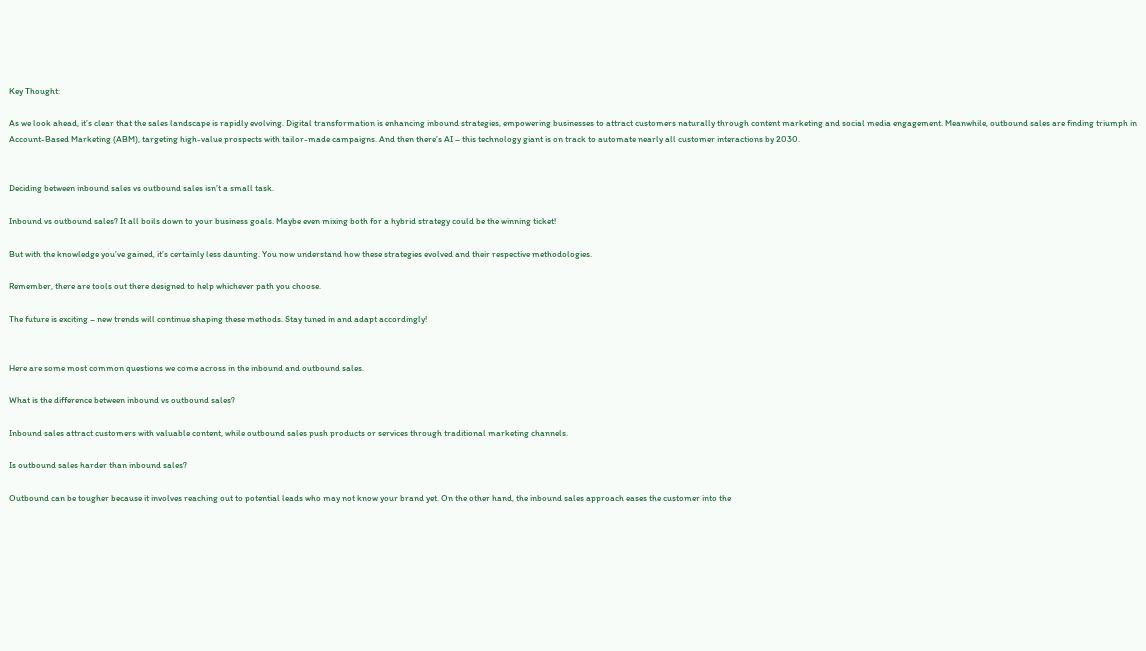Key Thought:

As we look ahead, it’s clear that the sales landscape is rapidly evolving. Digital transformation is enhancing inbound strategies, empowering businesses to attract customers naturally through content marketing and social media engagement. Meanwhile, outbound sales are finding triumph in Account-Based Marketing (ABM), targeting high-value prospects with tailor-made campaigns. And then there’s AI – this technology giant is on track to automate nearly all customer interactions by 2030.


Deciding between inbound sales vs outbound sales isn’t a small task.

Inbound vs outbound sales? It all boils down to your business goals. Maybe even mixing both for a hybrid strategy could be the winning ticket!

But with the knowledge you’ve gained, it’s certainly less daunting. You now understand how these strategies evolved and their respective methodologies.

Remember, there are tools out there designed to help whichever path you choose.

The future is exciting – new trends will continue shaping these methods. Stay tuned in and adapt accordingly!


Here are some most common questions we come across in the inbound and outbound sales.

What is the difference between inbound vs outbound sales?

Inbound sales attract customers with valuable content, while outbound sales push products or services through traditional marketing channels.

Is outbound sales harder than inbound sales?

Outbound can be tougher because it involves reaching out to potential leads who may not know your brand yet. On the other hand, the inbound sales approach eases the customer into the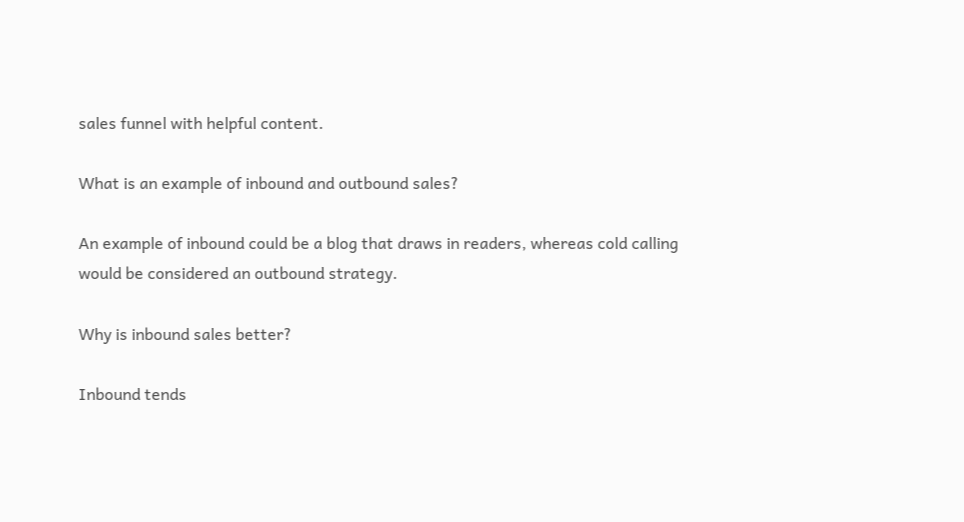sales funnel with helpful content.

What is an example of inbound and outbound sales?

An example of inbound could be a blog that draws in readers, whereas cold calling would be considered an outbound strategy.

Why is inbound sales better?

Inbound tends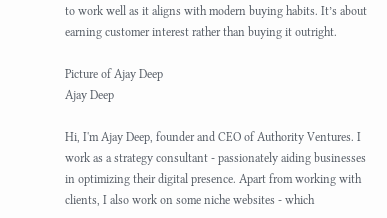to work well as it aligns with modern buying habits. It’s about earning customer interest rather than buying it outright.

Picture of Ajay Deep
Ajay Deep

Hi, I'm Ajay Deep, founder and CEO of Authority Ventures. I work as a strategy consultant - passionately aiding businesses in optimizing their digital presence. Apart from working with clients, I also work on some niche websites - which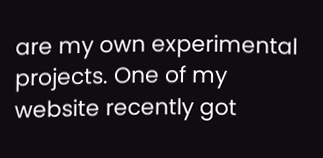are my own experimental projects. One of my website recently got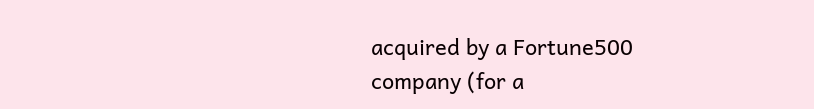acquired by a Fortune500 company (for a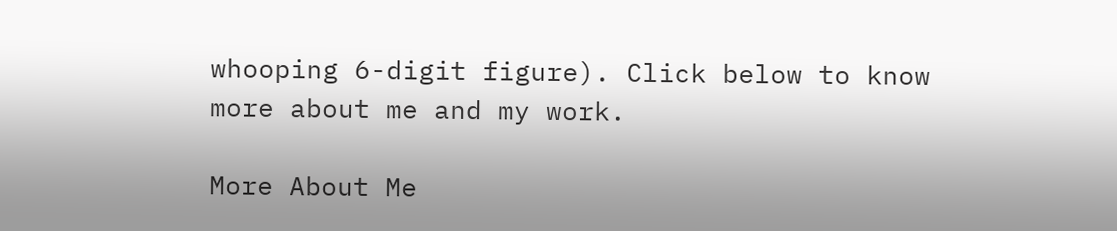whooping 6-digit figure). Click below to know more about me and my work.

More About Me